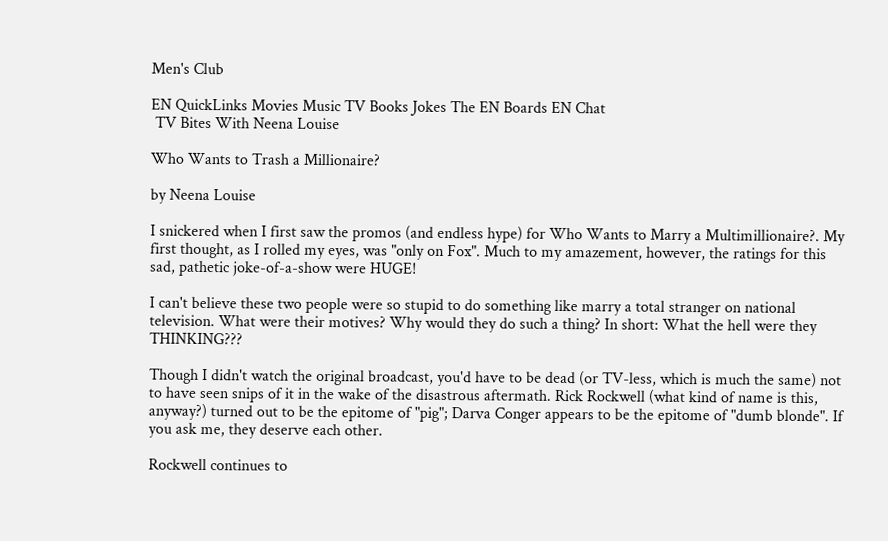Men's Club

EN QuickLinks Movies Music TV Books Jokes The EN Boards EN Chat
 TV Bites With Neena Louise

Who Wants to Trash a Millionaire?

by Neena Louise

I snickered when I first saw the promos (and endless hype) for Who Wants to Marry a Multimillionaire?. My first thought, as I rolled my eyes, was "only on Fox". Much to my amazement, however, the ratings for this sad, pathetic joke-of-a-show were HUGE!

I can't believe these two people were so stupid to do something like marry a total stranger on national television. What were their motives? Why would they do such a thing? In short: What the hell were they THINKING???

Though I didn't watch the original broadcast, you'd have to be dead (or TV-less, which is much the same) not to have seen snips of it in the wake of the disastrous aftermath. Rick Rockwell (what kind of name is this, anyway?) turned out to be the epitome of "pig"; Darva Conger appears to be the epitome of "dumb blonde". If you ask me, they deserve each other.

Rockwell continues to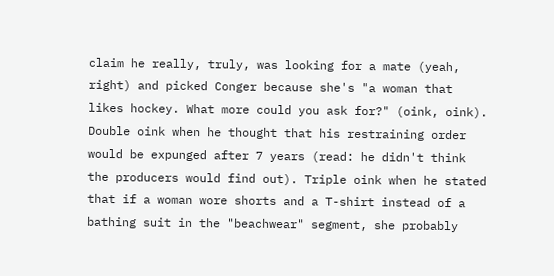claim he really, truly, was looking for a mate (yeah, right) and picked Conger because she's "a woman that likes hockey. What more could you ask for?" (oink, oink). Double oink when he thought that his restraining order would be expunged after 7 years (read: he didn't think the producers would find out). Triple oink when he stated that if a woman wore shorts and a T-shirt instead of a bathing suit in the "beachwear" segment, she probably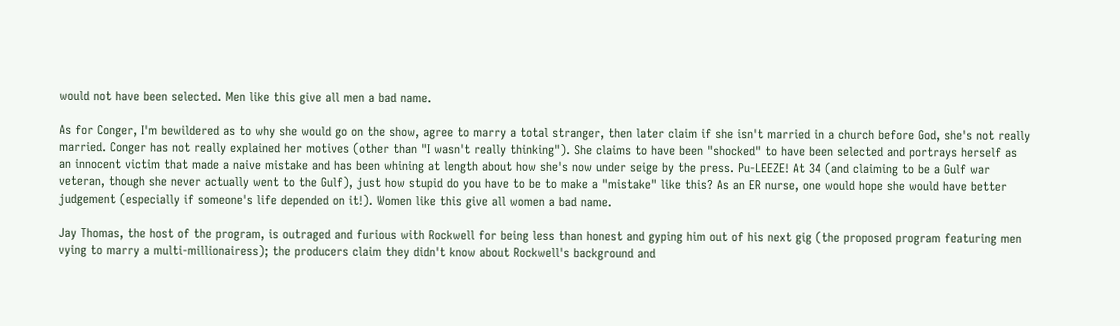would not have been selected. Men like this give all men a bad name.

As for Conger, I'm bewildered as to why she would go on the show, agree to marry a total stranger, then later claim if she isn't married in a church before God, she's not really married. Conger has not really explained her motives (other than "I wasn't really thinking"). She claims to have been "shocked" to have been selected and portrays herself as an innocent victim that made a naive mistake and has been whining at length about how she's now under seige by the press. Pu-LEEZE! At 34 (and claiming to be a Gulf war veteran, though she never actually went to the Gulf), just how stupid do you have to be to make a "mistake" like this? As an ER nurse, one would hope she would have better judgement (especially if someone's life depended on it!). Women like this give all women a bad name.

Jay Thomas, the host of the program, is outraged and furious with Rockwell for being less than honest and gyping him out of his next gig (the proposed program featuring men vying to marry a multi-millionairess); the producers claim they didn't know about Rockwell's background and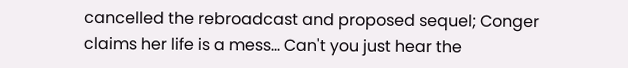cancelled the rebroadcast and proposed sequel; Conger claims her life is a mess... Can't you just hear the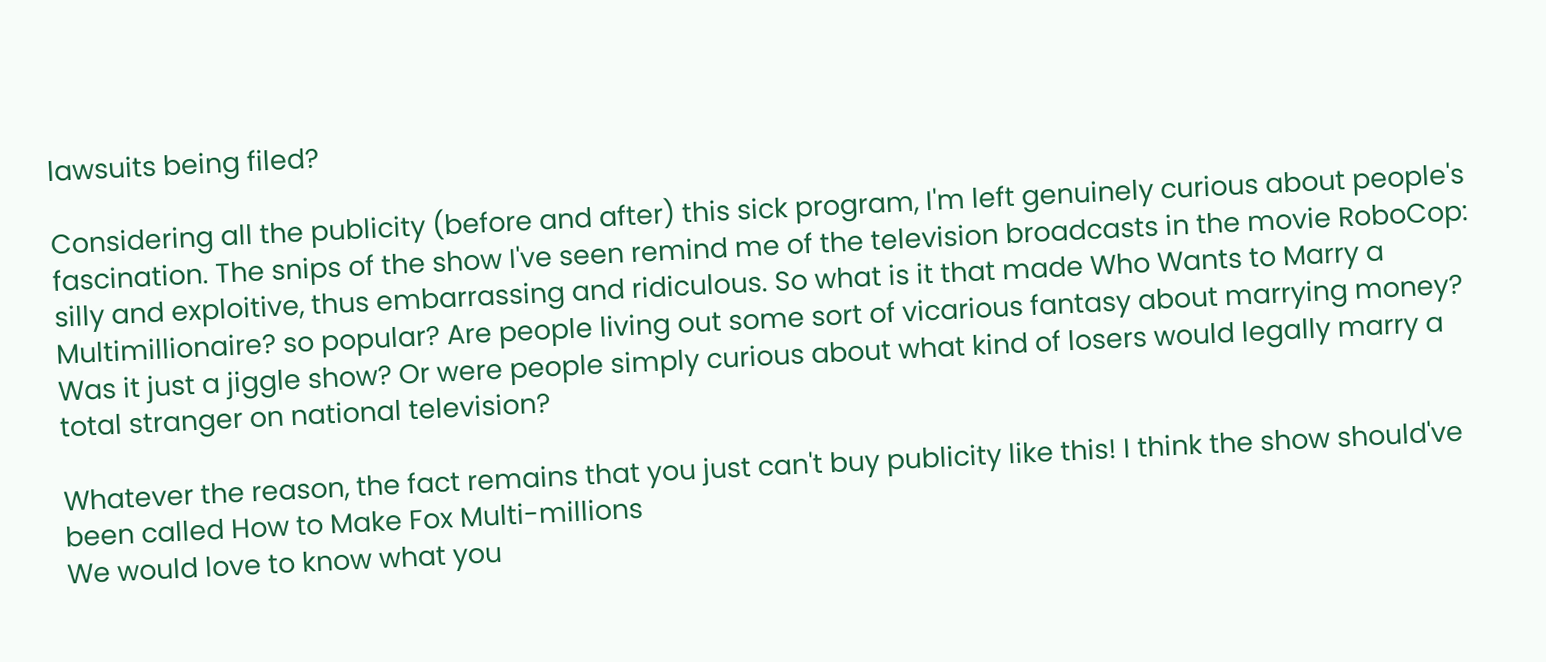lawsuits being filed?

Considering all the publicity (before and after) this sick program, I'm left genuinely curious about people's fascination. The snips of the show I've seen remind me of the television broadcasts in the movie RoboCop: silly and exploitive, thus embarrassing and ridiculous. So what is it that made Who Wants to Marry a Multimillionaire? so popular? Are people living out some sort of vicarious fantasy about marrying money? Was it just a jiggle show? Or were people simply curious about what kind of losers would legally marry a total stranger on national television?

Whatever the reason, the fact remains that you just can't buy publicity like this! I think the show should've been called How to Make Fox Multi-millions
We would love to know what you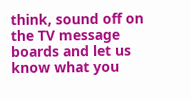think, sound off on the TV message boards and let us know what you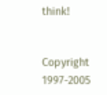think!


Copyright 1997-2005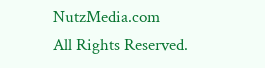NutzMedia.com
All Rights Reserved.